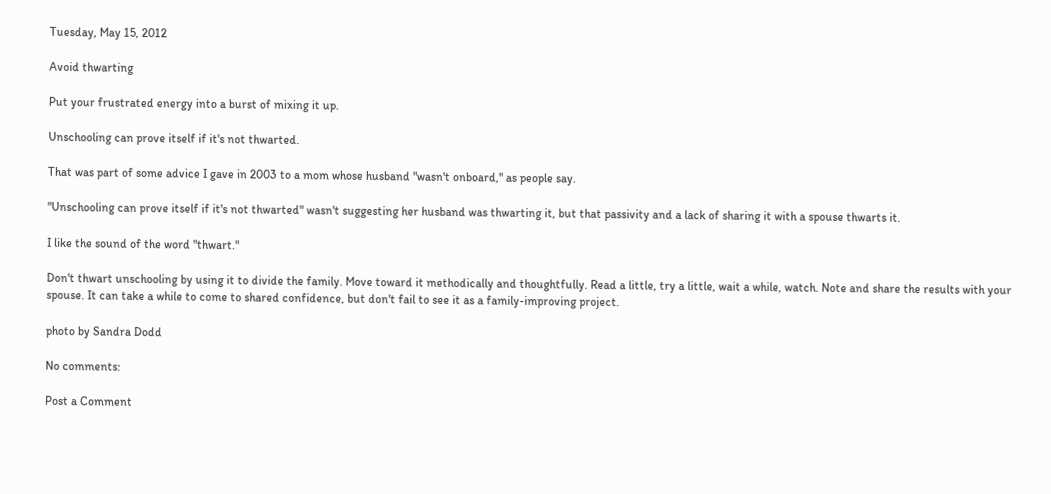Tuesday, May 15, 2012

Avoid thwarting

Put your frustrated energy into a burst of mixing it up.

Unschooling can prove itself if it's not thwarted.

That was part of some advice I gave in 2003 to a mom whose husband "wasn't onboard," as people say.

"Unschooling can prove itself if it's not thwarted" wasn't suggesting her husband was thwarting it, but that passivity and a lack of sharing it with a spouse thwarts it.

I like the sound of the word "thwart."

Don't thwart unschooling by using it to divide the family. Move toward it methodically and thoughtfully. Read a little, try a little, wait a while, watch. Note and share the results with your spouse. It can take a while to come to shared confidence, but don't fail to see it as a family-improving project.

photo by Sandra Dodd

No comments:

Post a Comment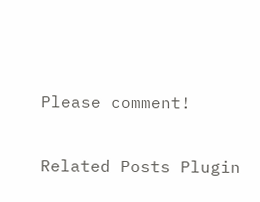Please comment!

Related Posts Plugin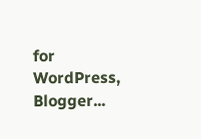for WordPress, Blogger...